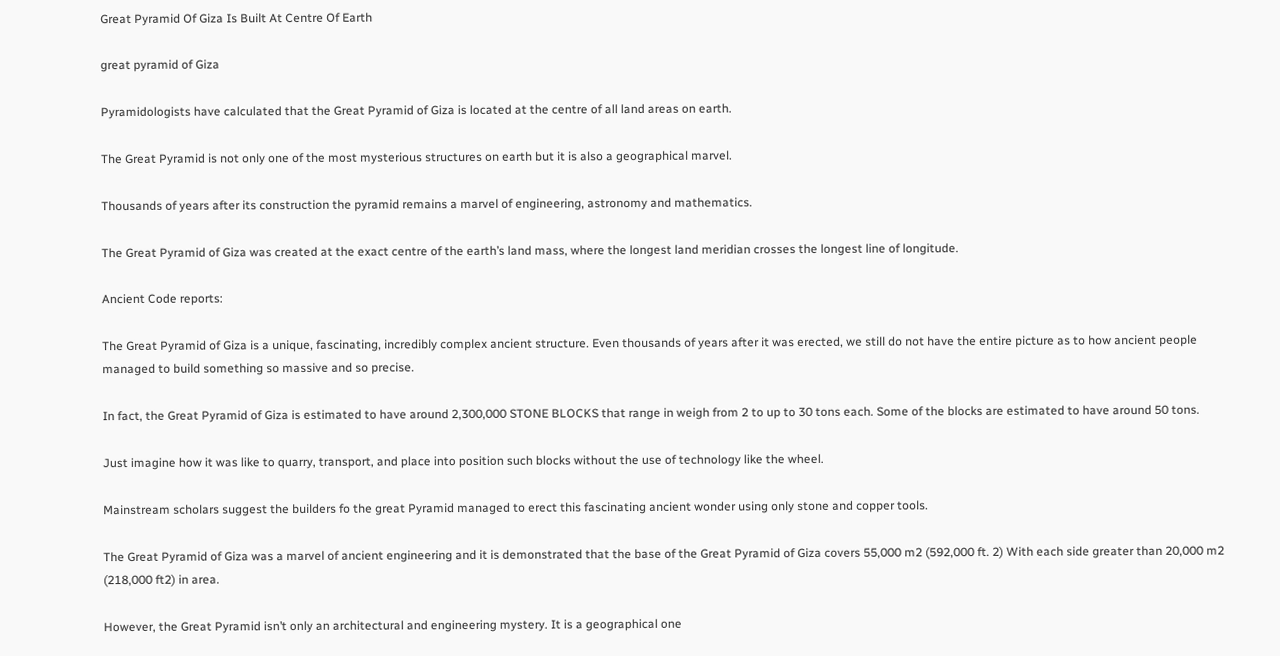Great Pyramid Of Giza Is Built At Centre Of Earth

great pyramid of Giza

Pyramidologists have calculated that the Great Pyramid of Giza is located at the centre of all land areas on earth.

The Great Pyramid is not only one of the most mysterious structures on earth but it is also a geographical marvel.

Thousands of years after its construction the pyramid remains a marvel of engineering, astronomy and mathematics.

The Great Pyramid of Giza was created at the exact centre of the earth’s land mass, where the longest land meridian crosses the longest line of longitude.

Ancient Code reports:

The Great Pyramid of Giza is a unique, fascinating, incredibly complex ancient structure. Even thousands of years after it was erected, we still do not have the entire picture as to how ancient people managed to build something so massive and so precise.

In fact, the Great Pyramid of Giza is estimated to have around 2,300,000 STONE BLOCKS that range in weigh from 2 to up to 30 tons each. Some of the blocks are estimated to have around 50 tons.

Just imagine how it was like to quarry, transport, and place into position such blocks without the use of technology like the wheel.

Mainstream scholars suggest the builders fo the great Pyramid managed to erect this fascinating ancient wonder using only stone and copper tools.

The Great Pyramid of Giza was a marvel of ancient engineering and it is demonstrated that the base of the Great Pyramid of Giza covers 55,000 m2 (592,000 ft. 2) With each side greater than 20,000 m2 (218,000 ft2) in area.

However, the Great Pyramid isn’t only an architectural and engineering mystery. It is a geographical one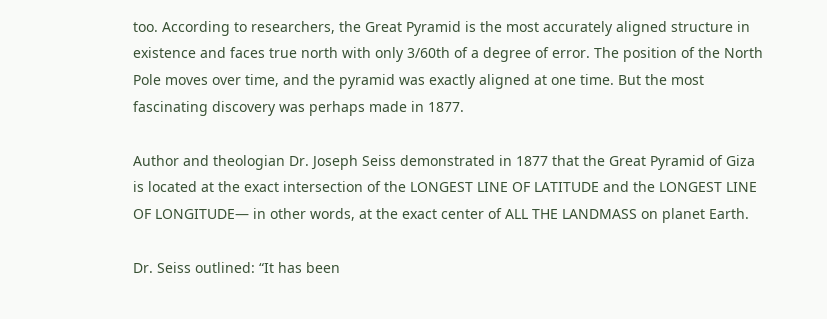too. According to researchers, the Great Pyramid is the most accurately aligned structure in existence and faces true north with only 3/60th of a degree of error. The position of the North Pole moves over time, and the pyramid was exactly aligned at one time. But the most fascinating discovery was perhaps made in 1877.

Author and theologian Dr. Joseph Seiss demonstrated in 1877 that the Great Pyramid of Giza is located at the exact intersection of the LONGEST LINE OF LATITUDE and the LONGEST LINE OF LONGITUDE— in other words, at the exact center of ALL THE LANDMASS on planet Earth.

Dr. Seiss outlined: “It has been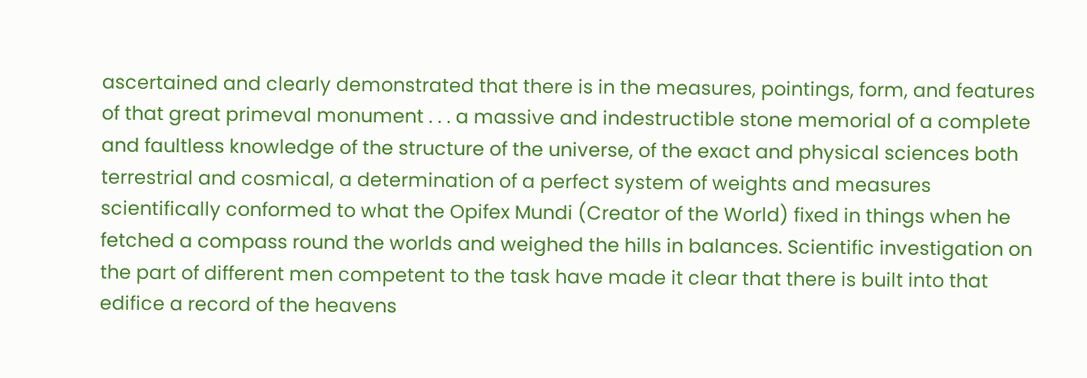ascertained and clearly demonstrated that there is in the measures, pointings, form, and features of that great primeval monument . . . a massive and indestructible stone memorial of a complete and faultless knowledge of the structure of the universe, of the exact and physical sciences both terrestrial and cosmical, a determination of a perfect system of weights and measures scientifically conformed to what the Opifex Mundi (Creator of the World) fixed in things when he fetched a compass round the worlds and weighed the hills in balances. Scientific investigation on the part of different men competent to the task have made it clear that there is built into that edifice a record of the heavens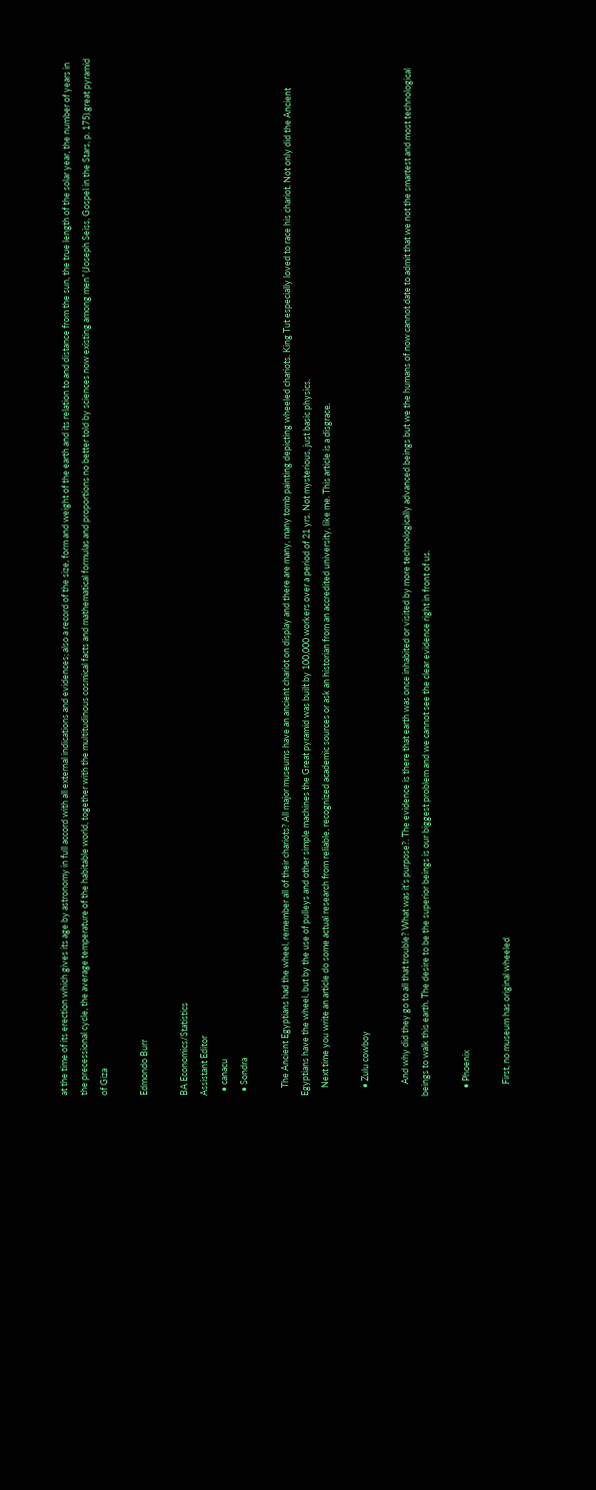at the time of its erection which gives its age by astronomy in full accord with all external indications and evidences; also a record of the size, form and weight of the earth and its relation to and distance from the sun, the true length of the solar year, the number of years in the precessional cycle, the average temperature of the habitable world, together with the multitudinous cosmical facts and mathematical formulas and proportions no better told by sciences now existing among men” (Joseph Seiss, Gospel in the Stars, p. 175).great pyramid of Giza

Edmondo Burr

BA Economics/Statistics
Assistant Editor
  • canacu
  • Sondra

    The Ancient Egyptians had the wheel, remember all of their chariots? All major museums have an ancient chariot on display and there are many, many tomb painting depicting wheeled chariots. King Tut especially loved to race his chariot. Not only did the Ancient Egyptians have the wheel, but by the use of pulleys and other simple machines the Great pyramid was built by 100,000 workers over a period of 21 yrs. Not mysterious, just basic physics.
    Next time you write an article do some actual research from reliable, recognized academic sources or ask an historian from an accredited university, like me. This article is a disgrace.

    • Zulu cowboy

      And why did they go to all that trouble? What was it’s purpose?. The evidence is there that earth was once inhabited or visited by more technologically advanced beings but we the humans of now cannot date to admit that we not the smartest and most technological beings to walk this earth. The desire to be the superior beings is our biggest problem and we cannot see the clear evidence right in front of us.

    • Phoenix

      First, no museum has original wheeled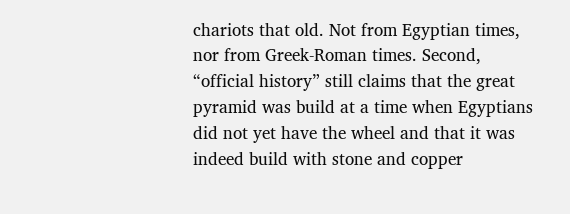chariots that old. Not from Egyptian times, nor from Greek-Roman times. Second, “official history” still claims that the great pyramid was build at a time when Egyptians did not yet have the wheel and that it was indeed build with stone and copper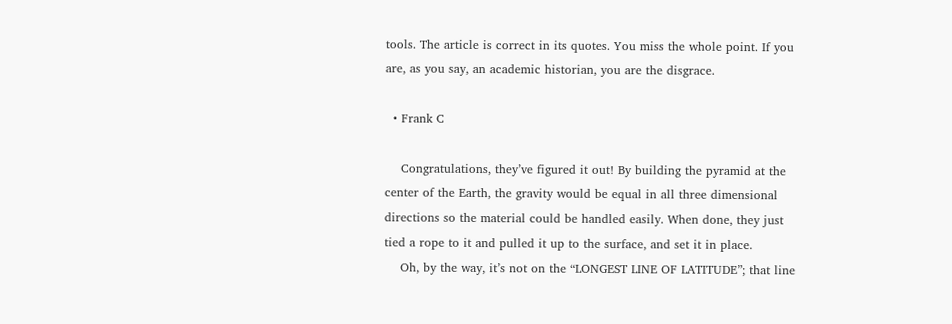tools. The article is correct in its quotes. You miss the whole point. If you are, as you say, an academic historian, you are the disgrace.

  • Frank C

    Congratulations, they’ve figured it out! By building the pyramid at the center of the Earth, the gravity would be equal in all three dimensional directions so the material could be handled easily. When done, they just tied a rope to it and pulled it up to the surface, and set it in place.
    Oh, by the way, it’s not on the “LONGEST LINE OF LATITUDE”; that line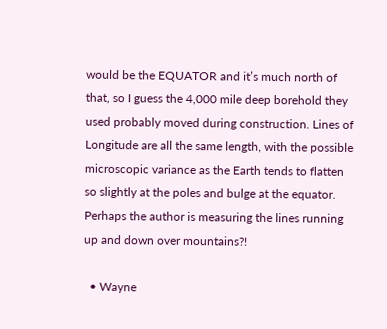would be the EQUATOR and it’s much north of that, so I guess the 4,000 mile deep borehold they used probably moved during construction. Lines of Longitude are all the same length, with the possible microscopic variance as the Earth tends to flatten so slightly at the poles and bulge at the equator. Perhaps the author is measuring the lines running up and down over mountains?!

  • Wayne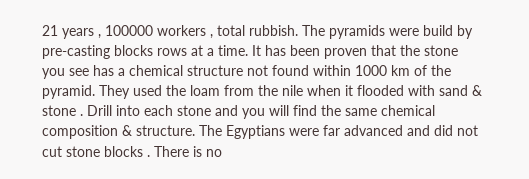21 years , 100000 workers , total rubbish. The pyramids were build by pre-casting blocks rows at a time. It has been proven that the stone you see has a chemical structure not found within 1000 km of the pyramid. They used the loam from the nile when it flooded with sand & stone . Drill into each stone and you will find the same chemical composition & structure. The Egyptians were far advanced and did not cut stone blocks . There is no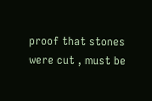proof that stones were cut , must be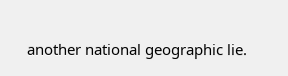another national geographic lie.